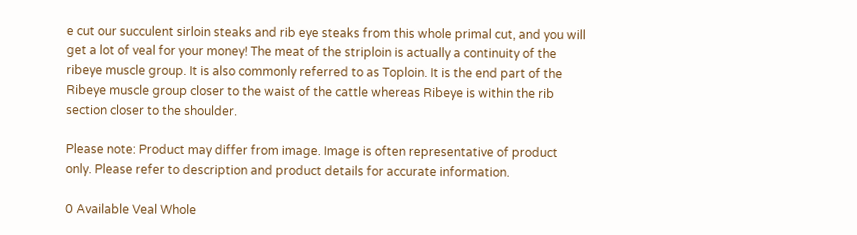e cut our succulent sirloin steaks and rib eye steaks from this whole primal cut, and you will get a lot of veal for your money! The meat of the striploin is actually a continuity of the ribeye muscle group. It is also commonly referred to as Toploin. It is the end part of the Ribeye muscle group closer to the waist of the cattle whereas Ribeye is within the rib section closer to the shoulder.

Please note: Product may differ from image. Image is often representative of product only. Please refer to description and product details for accurate information.

0 Available Veal Whole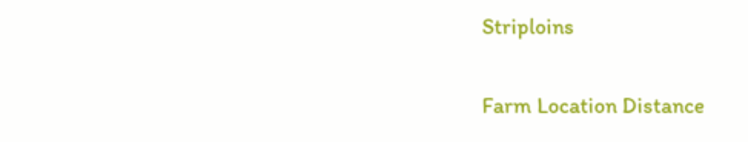Striploins

Farm Location Distance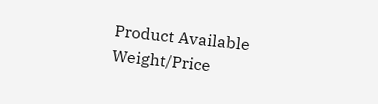Product Available Weight/Price